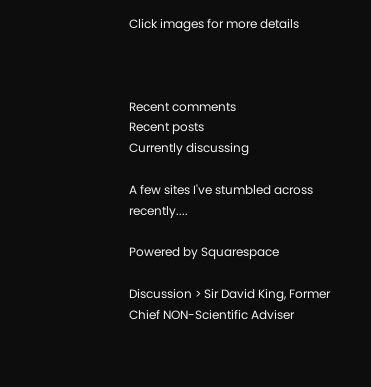Click images for more details



Recent comments
Recent posts
Currently discussing

A few sites I've stumbled across recently....

Powered by Squarespace

Discussion > Sir David King, Former Chief NON-Scientific Adviser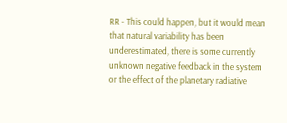RR - This could happen, but it would mean that natural variability has been underestimated, there is some currently unknown negative feedback in the system or the effect of the planetary radiative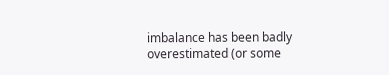imbalance has been badly overestimated (or some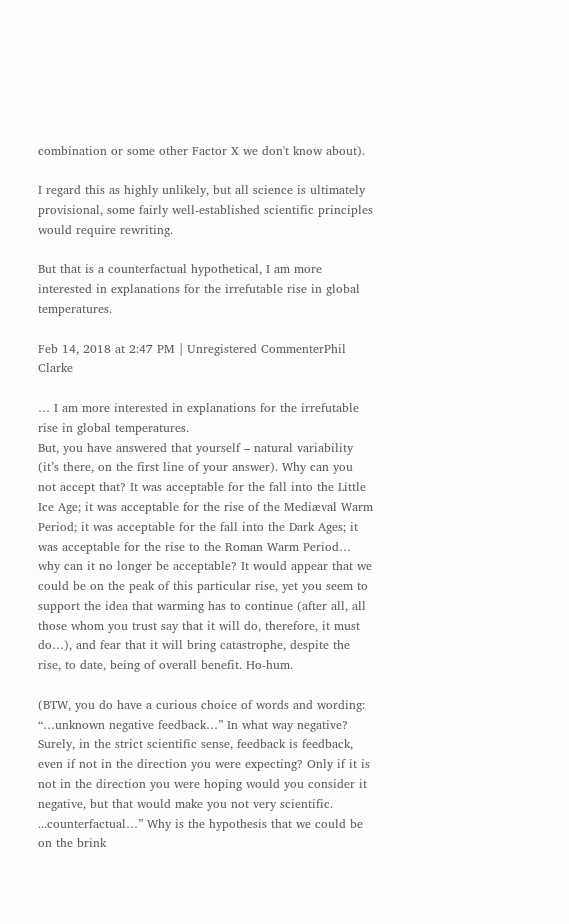combination or some other Factor X we don't know about).

I regard this as highly unlikely, but all science is ultimately provisional, some fairly well-established scientific principles would require rewriting.

But that is a counterfactual hypothetical, I am more interested in explanations for the irrefutable rise in global temperatures.

Feb 14, 2018 at 2:47 PM | Unregistered CommenterPhil Clarke

… I am more interested in explanations for the irrefutable rise in global temperatures.
But, you have answered that yourself – natural variability (it’s there, on the first line of your answer). Why can you not accept that? It was acceptable for the fall into the Little Ice Age; it was acceptable for the rise of the Mediæval Warm Period; it was acceptable for the fall into the Dark Ages; it was acceptable for the rise to the Roman Warm Period… why can it no longer be acceptable? It would appear that we could be on the peak of this particular rise, yet you seem to support the idea that warming has to continue (after all, all those whom you trust say that it will do, therefore, it must do…), and fear that it will bring catastrophe, despite the rise, to date, being of overall benefit. Ho-hum.

(BTW, you do have a curious choice of words and wording: “…unknown negative feedback…” In what way negative? Surely, in the strict scientific sense, feedback is feedback, even if not in the direction you were expecting? Only if it is not in the direction you were hoping would you consider it negative, but that would make you not very scientific.
...counterfactual…” Why is the hypothesis that we could be on the brink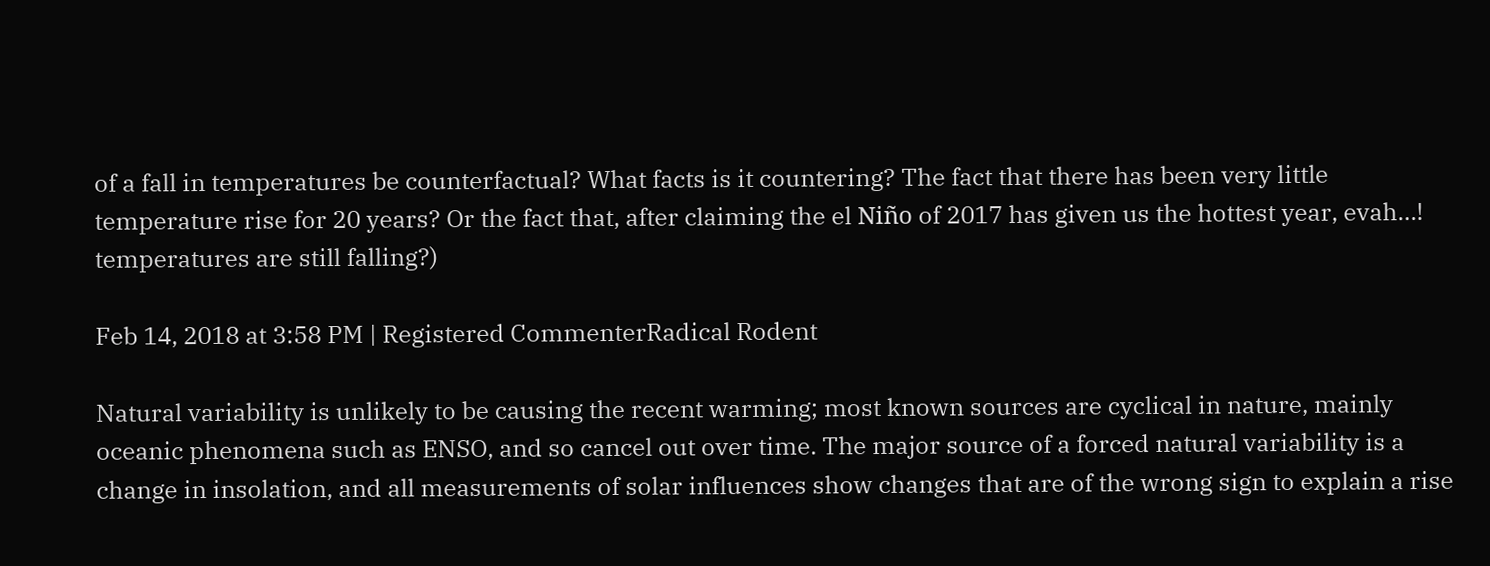of a fall in temperatures be counterfactual? What facts is it countering? The fact that there has been very little temperature rise for 20 years? Or the fact that, after claiming the el Niño of 2017 has given us the hottest year, evah…! temperatures are still falling?)

Feb 14, 2018 at 3:58 PM | Registered CommenterRadical Rodent

Natural variability is unlikely to be causing the recent warming; most known sources are cyclical in nature, mainly oceanic phenomena such as ENSO, and so cancel out over time. The major source of a forced natural variability is a change in insolation, and all measurements of solar influences show changes that are of the wrong sign to explain a rise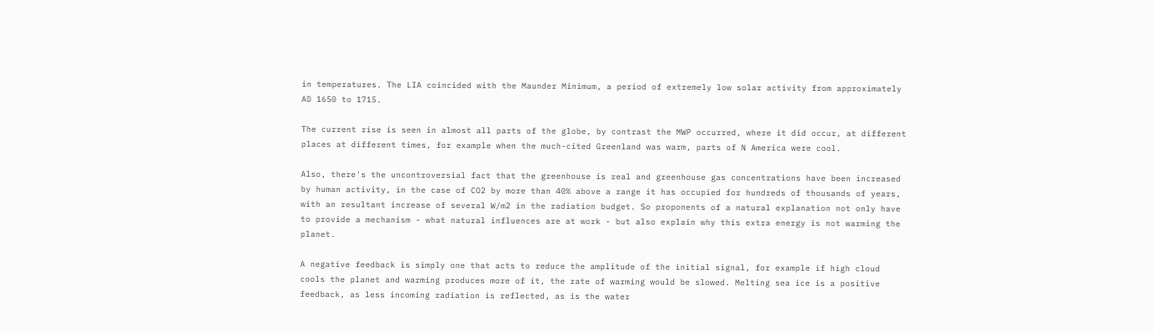in temperatures. The LIA coincided with the Maunder Minimum, a period of extremely low solar activity from approximately AD 1650 to 1715.

The current rise is seen in almost all parts of the globe, by contrast the MWP occurred, where it did occur, at different places at different times, for example when the much-cited Greenland was warm, parts of N America were cool.

Also, there's the uncontroversial fact that the greenhouse is real and greenhouse gas concentrations have been increased by human activity, in the case of CO2 by more than 40% above a range it has occupied for hundreds of thousands of years, with an resultant increase of several W/m2 in the radiation budget. So proponents of a natural explanation not only have to provide a mechanism - what natural influences are at work - but also explain why this extra energy is not warming the planet.

A negative feedback is simply one that acts to reduce the amplitude of the initial signal, for example if high cloud cools the planet and warming produces more of it, the rate of warming would be slowed. Melting sea ice is a positive feedback, as less incoming radiation is reflected, as is the water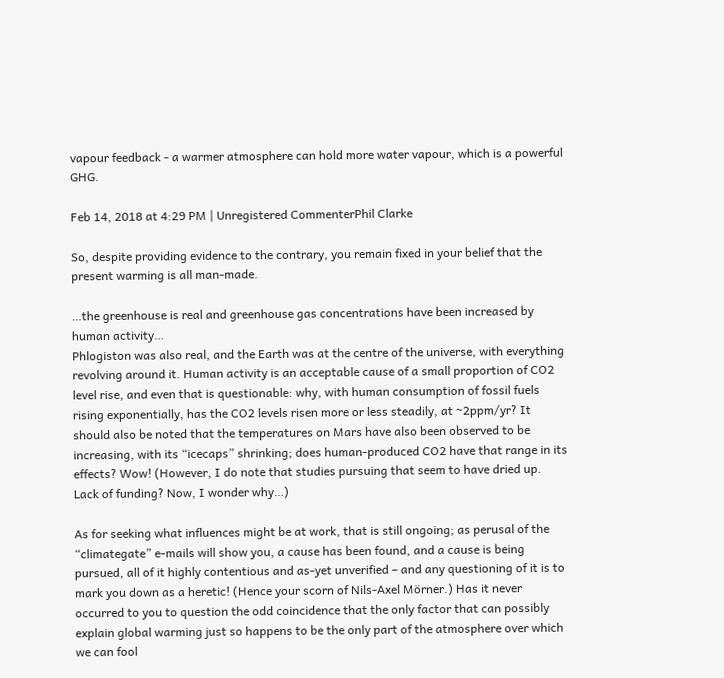vapour feedback - a warmer atmosphere can hold more water vapour, which is a powerful GHG.

Feb 14, 2018 at 4:29 PM | Unregistered CommenterPhil Clarke

So, despite providing evidence to the contrary, you remain fixed in your belief that the present warming is all man-made.

…the greenhouse is real and greenhouse gas concentrations have been increased by human activity…
Phlogiston was also real, and the Earth was at the centre of the universe, with everything revolving around it. Human activity is an acceptable cause of a small proportion of CO2 level rise, and even that is questionable: why, with human consumption of fossil fuels rising exponentially, has the CO2 levels risen more or less steadily, at ~2ppm/yr? It should also be noted that the temperatures on Mars have also been observed to be increasing, with its “icecaps” shrinking; does human-produced CO2 have that range in its effects? Wow! (However, I do note that studies pursuing that seem to have dried up. Lack of funding? Now, I wonder why…)

As for seeking what influences might be at work, that is still ongoing; as perusal of the “climategate” e-mails will show you, a cause has been found, and a cause is being pursued, all of it highly contentious and as-yet unverified – and any questioning of it is to mark you down as a heretic! (Hence your scorn of Nils-Axel Mörner.) Has it never occurred to you to question the odd coincidence that the only factor that can possibly explain global warming just so happens to be the only part of the atmosphere over which we can fool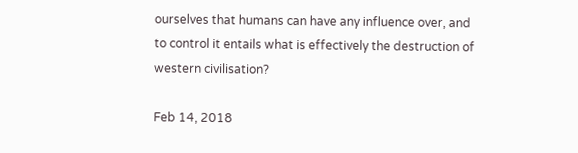ourselves that humans can have any influence over, and to control it entails what is effectively the destruction of western civilisation?

Feb 14, 2018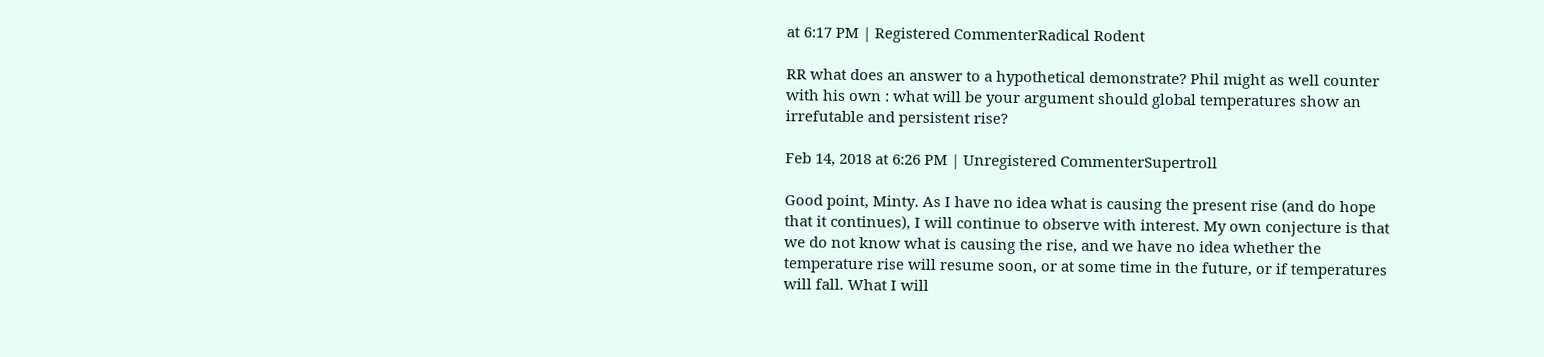at 6:17 PM | Registered CommenterRadical Rodent

RR what does an answer to a hypothetical demonstrate? Phil might as well counter with his own : what will be your argument should global temperatures show an irrefutable and persistent rise?

Feb 14, 2018 at 6:26 PM | Unregistered CommenterSupertroll

Good point, Minty. As I have no idea what is causing the present rise (and do hope that it continues), I will continue to observe with interest. My own conjecture is that we do not know what is causing the rise, and we have no idea whether the temperature rise will resume soon, or at some time in the future, or if temperatures will fall. What I will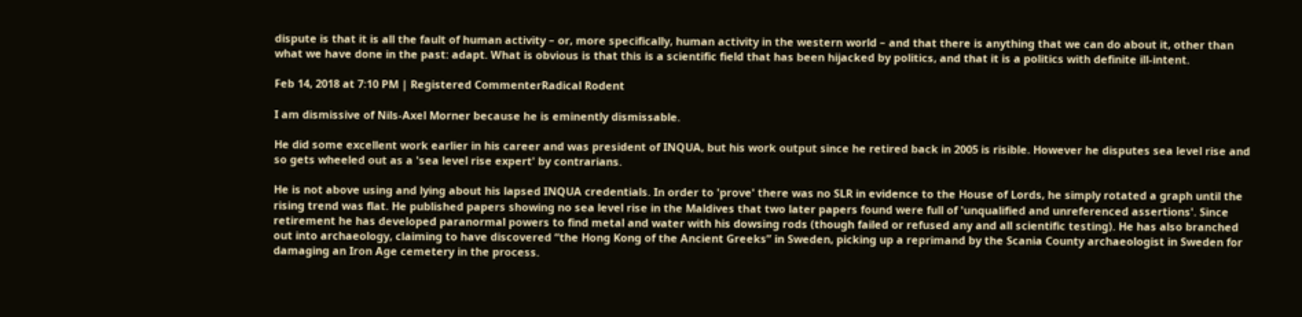dispute is that it is all the fault of human activity – or, more specifically, human activity in the western world – and that there is anything that we can do about it, other than what we have done in the past: adapt. What is obvious is that this is a scientific field that has been hijacked by politics, and that it is a politics with definite ill-intent.

Feb 14, 2018 at 7:10 PM | Registered CommenterRadical Rodent

I am dismissive of Nils-Axel Morner because he is eminently dismissable.

He did some excellent work earlier in his career and was president of INQUA, but his work output since he retired back in 2005 is risible. However he disputes sea level rise and so gets wheeled out as a 'sea level rise expert' by contrarians.

He is not above using and lying about his lapsed INQUA credentials. In order to 'prove' there was no SLR in evidence to the House of Lords, he simply rotated a graph until the rising trend was flat. He published papers showing no sea level rise in the Maldives that two later papers found were full of 'unqualified and unreferenced assertions'. Since retirement he has developed paranormal powers to find metal and water with his dowsing rods (though failed or refused any and all scientific testing). He has also branched out into archaeology, claiming to have discovered “the Hong Kong of the Ancient Greeks” in Sweden, picking up a reprimand by the Scania County archaeologist in Sweden for damaging an Iron Age cemetery in the process.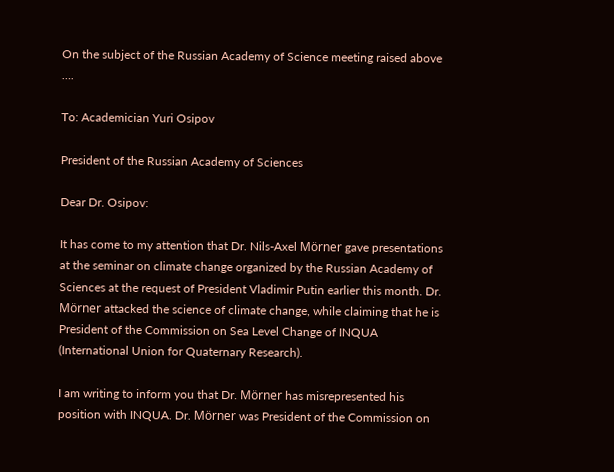On the subject of the Russian Academy of Science meeting raised above ….

To: Academician Yuri Osipov

President of the Russian Academy of Sciences

Dear Dr. Osipov:

It has come to my attention that Dr. Nils-Axel Mörner gave presentations at the seminar on climate change organized by the Russian Academy of Sciences at the request of President Vladimir Putin earlier this month. Dr. Mörner attacked the science of climate change, while claiming that he is President of the Commission on Sea Level Change of INQUA (International Union for Quaternary Research).

I am writing to inform you that Dr. Mörner has misrepresented his position with INQUA. Dr. Mörner was President of the Commission on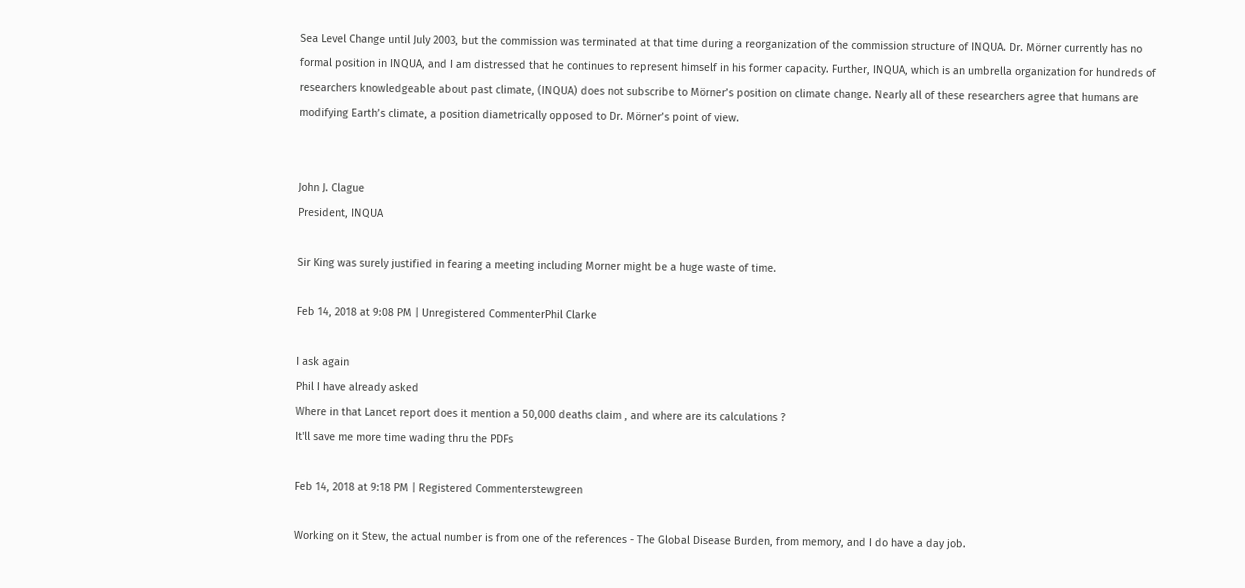Sea Level Change until July 2003, but the commission was terminated at that time during a reorganization of the commission structure of INQUA. Dr. Mörner currently has no formal position in INQUA, and I am distressed that he continues to represent himself in his former capacity. Further, INQUA, which is an umbrella organization for hundreds of researchers knowledgeable about past climate, (INQUA) does not subscribe to Mörner’s position on climate change. Nearly all of these researchers agree that humans are modifying Earth’s climate, a position diametrically opposed to Dr. Mörner’s point of view.


John J. Clague
President, INQUA

Sir King was surely justified in fearing a meeting including Morner might be a huge waste of time.

Feb 14, 2018 at 9:08 PM | Unregistered CommenterPhil Clarke

I ask again
Phil I have already asked
Where in that Lancet report does it mention a 50,000 deaths claim , and where are its calculations ?
It'll save me more time wading thru the PDFs

Feb 14, 2018 at 9:18 PM | Registered Commenterstewgreen

Working on it Stew, the actual number is from one of the references - The Global Disease Burden, from memory, and I do have a day job.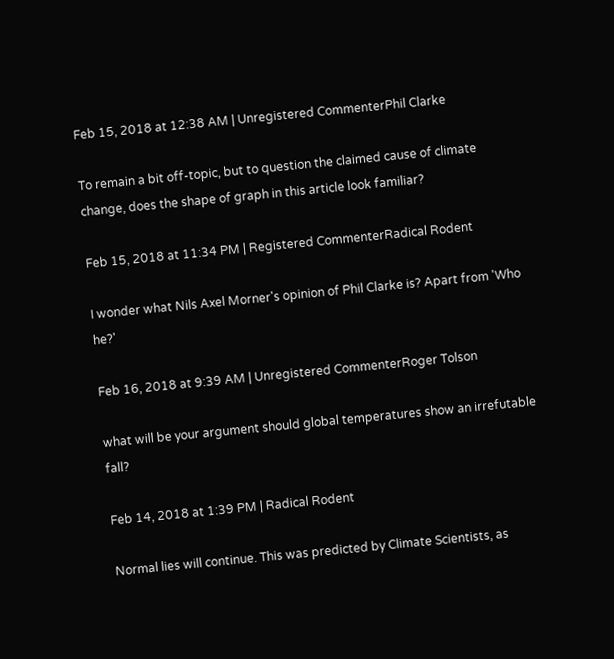Feb 15, 2018 at 12:38 AM | Unregistered CommenterPhil Clarke

To remain a bit off-topic, but to question the claimed cause of climate change, does the shape of graph in this article look familiar?

Feb 15, 2018 at 11:34 PM | Registered CommenterRadical Rodent

I wonder what Nils Axel Morner's opinion of Phil Clarke is? Apart from 'Who he?'

Feb 16, 2018 at 9:39 AM | Unregistered CommenterRoger Tolson

what will be your argument should global temperatures show an irrefutable fall?

Feb 14, 2018 at 1:39 PM | Radical Rodent

Normal lies will continue. This was predicted by Climate Scientists, as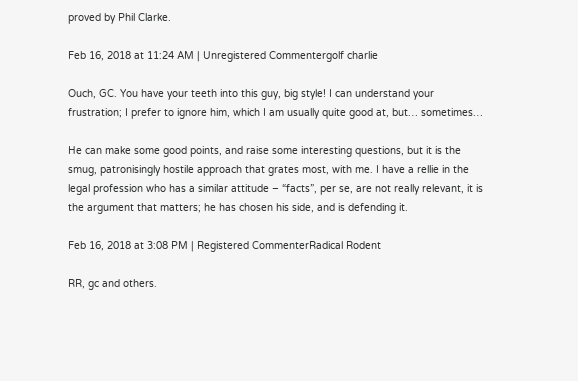proved by Phil Clarke.

Feb 16, 2018 at 11:24 AM | Unregistered Commentergolf charlie

Ouch, GC. You have your teeth into this guy, big style! I can understand your frustration; I prefer to ignore him, which I am usually quite good at, but… sometimes…

He can make some good points, and raise some interesting questions, but it is the smug, patronisingly hostile approach that grates most, with me. I have a rellie in the legal profession who has a similar attitude – “facts”, per se, are not really relevant, it is the argument that matters; he has chosen his side, and is defending it.

Feb 16, 2018 at 3:08 PM | Registered CommenterRadical Rodent

RR, gc and others.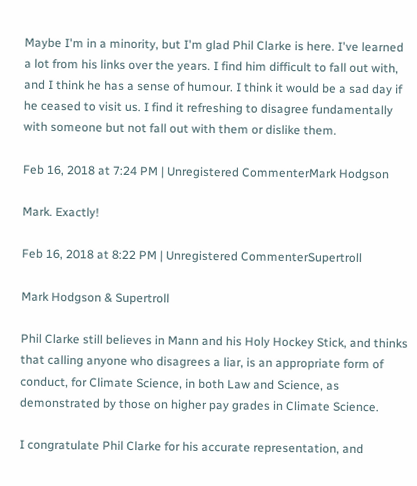Maybe I'm in a minority, but I'm glad Phil Clarke is here. I've learned a lot from his links over the years. I find him difficult to fall out with, and I think he has a sense of humour. I think it would be a sad day if he ceased to visit us. I find it refreshing to disagree fundamentally with someone but not fall out with them or dislike them.

Feb 16, 2018 at 7:24 PM | Unregistered CommenterMark Hodgson

Mark. Exactly!

Feb 16, 2018 at 8:22 PM | Unregistered CommenterSupertroll

Mark Hodgson & Supertroll

Phil Clarke still believes in Mann and his Holy Hockey Stick, and thinks that calling anyone who disagrees a liar, is an appropriate form of conduct, for Climate Science, in both Law and Science, as demonstrated by those on higher pay grades in Climate Science.

I congratulate Phil Clarke for his accurate representation, and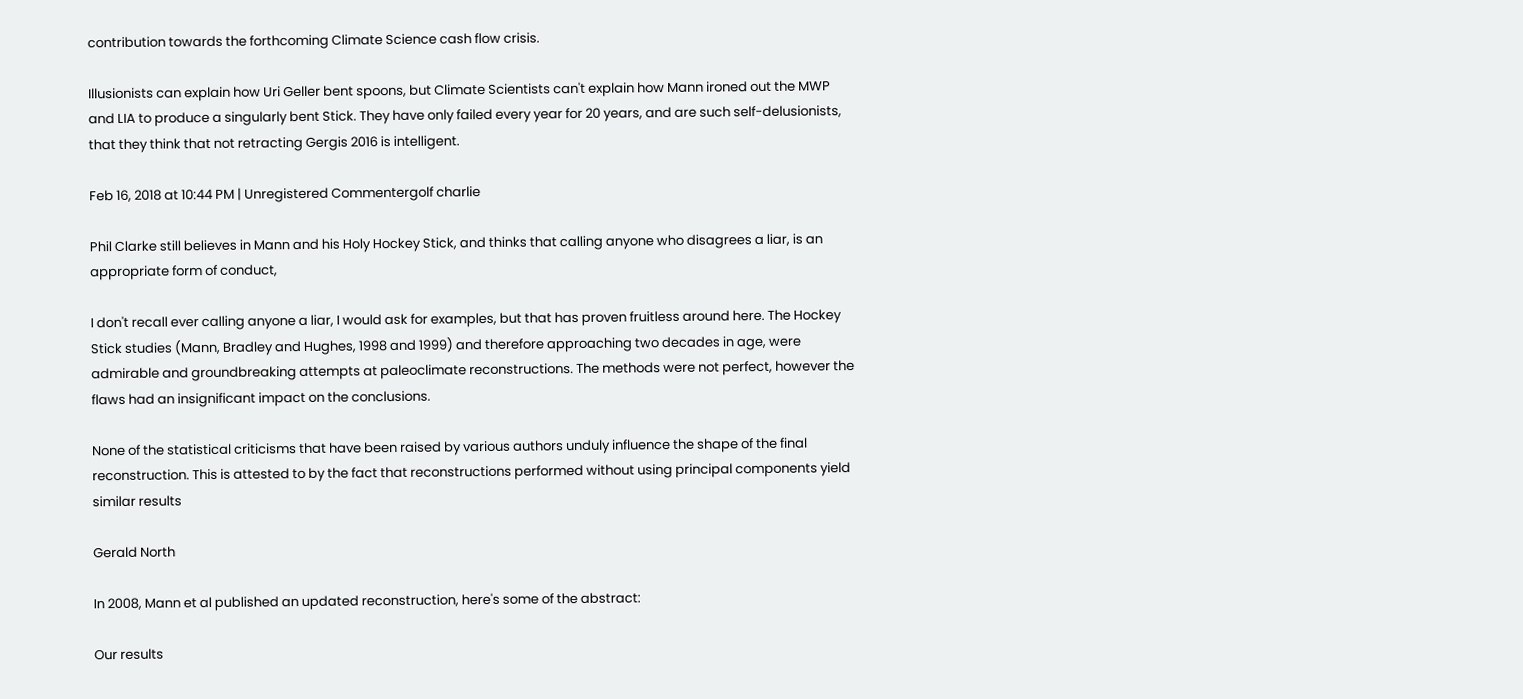contribution towards the forthcoming Climate Science cash flow crisis.

Illusionists can explain how Uri Geller bent spoons, but Climate Scientists can't explain how Mann ironed out the MWP and LIA to produce a singularly bent Stick. They have only failed every year for 20 years, and are such self-delusionists, that they think that not retracting Gergis 2016 is intelligent.

Feb 16, 2018 at 10:44 PM | Unregistered Commentergolf charlie

Phil Clarke still believes in Mann and his Holy Hockey Stick, and thinks that calling anyone who disagrees a liar, is an appropriate form of conduct,

I don't recall ever calling anyone a liar, I would ask for examples, but that has proven fruitless around here. The Hockey Stick studies (Mann, Bradley and Hughes, 1998 and 1999) and therefore approaching two decades in age, were admirable and groundbreaking attempts at paleoclimate reconstructions. The methods were not perfect, however the flaws had an insignificant impact on the conclusions.

None of the statistical criticisms that have been raised by various authors unduly influence the shape of the final reconstruction. This is attested to by the fact that reconstructions performed without using principal components yield similar results

Gerald North

In 2008, Mann et al published an updated reconstruction, here's some of the abstract:

Our results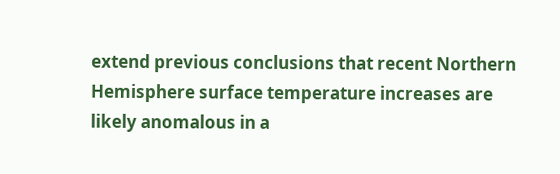extend previous conclusions that recent Northern Hemisphere surface temperature increases are likely anomalous in a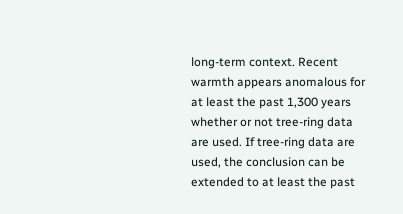long-term context. Recent warmth appears anomalous for at least the past 1,300 years whether or not tree-ring data are used. If tree-ring data are used, the conclusion can be extended to at least the past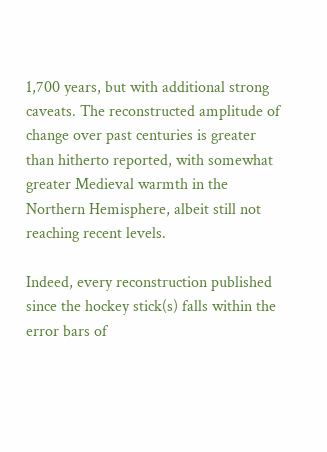1,700 years, but with additional strong caveats. The reconstructed amplitude of change over past centuries is greater than hitherto reported, with somewhat greater Medieval warmth in the Northern Hemisphere, albeit still not reaching recent levels.

Indeed, every reconstruction published since the hockey stick(s) falls within the error bars of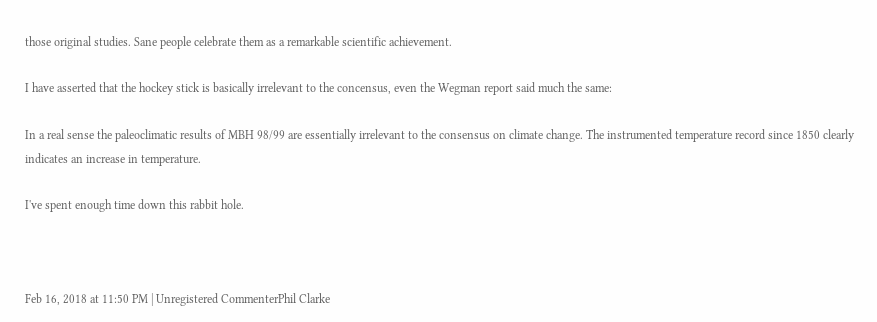those original studies. Sane people celebrate them as a remarkable scientific achievement.

I have asserted that the hockey stick is basically irrelevant to the concensus, even the Wegman report said much the same:

In a real sense the paleoclimatic results of MBH 98/99 are essentially irrelevant to the consensus on climate change. The instrumented temperature record since 1850 clearly indicates an increase in temperature.

I've spent enough time down this rabbit hole.



Feb 16, 2018 at 11:50 PM | Unregistered CommenterPhil Clarke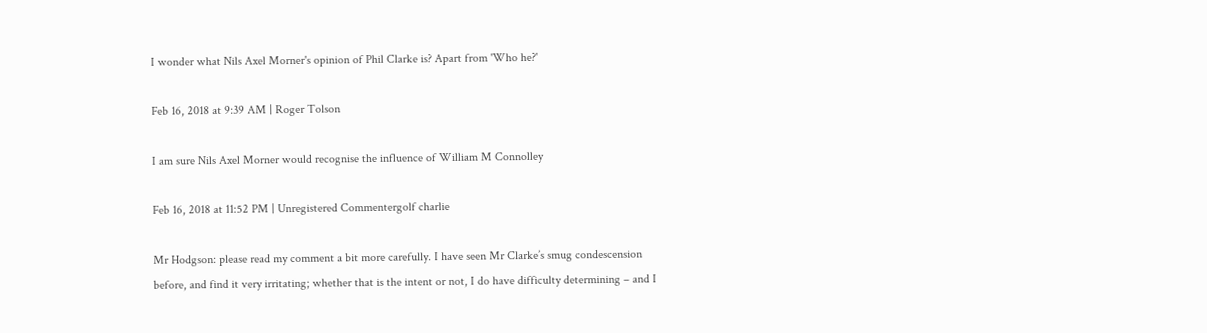I wonder what Nils Axel Morner's opinion of Phil Clarke is? Apart from 'Who he?'

Feb 16, 2018 at 9:39 AM | Roger Tolson

I am sure Nils Axel Morner would recognise the influence of William M Connolley

Feb 16, 2018 at 11:52 PM | Unregistered Commentergolf charlie

Mr Hodgson: please read my comment a bit more carefully. I have seen Mr Clarke’s smug condescension before, and find it very irritating; whether that is the intent or not, I do have difficulty determining – and I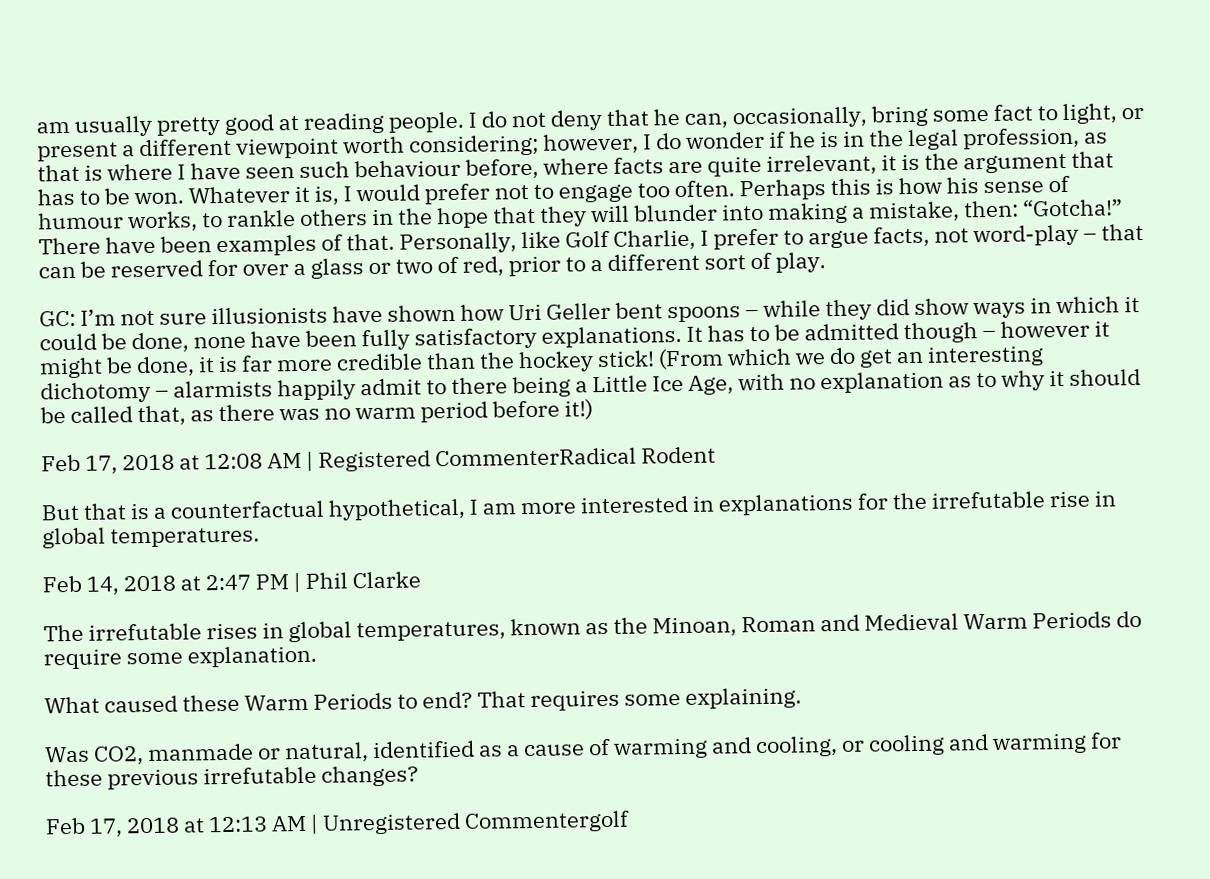am usually pretty good at reading people. I do not deny that he can, occasionally, bring some fact to light, or present a different viewpoint worth considering; however, I do wonder if he is in the legal profession, as that is where I have seen such behaviour before, where facts are quite irrelevant, it is the argument that has to be won. Whatever it is, I would prefer not to engage too often. Perhaps this is how his sense of humour works, to rankle others in the hope that they will blunder into making a mistake, then: “Gotcha!” There have been examples of that. Personally, like Golf Charlie, I prefer to argue facts, not word-play – that can be reserved for over a glass or two of red, prior to a different sort of play.

GC: I’m not sure illusionists have shown how Uri Geller bent spoons – while they did show ways in which it could be done, none have been fully satisfactory explanations. It has to be admitted though – however it might be done, it is far more credible than the hockey stick! (From which we do get an interesting dichotomy – alarmists happily admit to there being a Little Ice Age, with no explanation as to why it should be called that, as there was no warm period before it!)

Feb 17, 2018 at 12:08 AM | Registered CommenterRadical Rodent

But that is a counterfactual hypothetical, I am more interested in explanations for the irrefutable rise in global temperatures.

Feb 14, 2018 at 2:47 PM | Phil Clarke

The irrefutable rises in global temperatures, known as the Minoan, Roman and Medieval Warm Periods do require some explanation.

What caused these Warm Periods to end? That requires some explaining.

Was CO2, manmade or natural, identified as a cause of warming and cooling, or cooling and warming for these previous irrefutable changes?

Feb 17, 2018 at 12:13 AM | Unregistered Commentergolf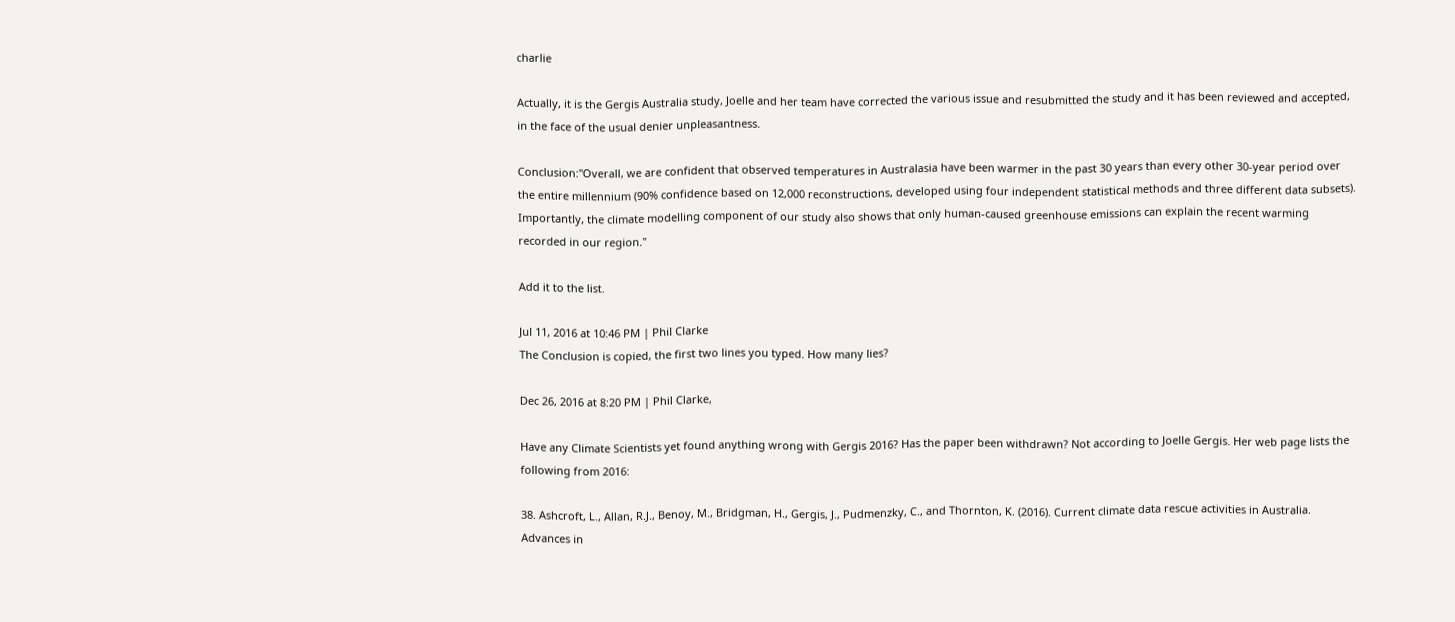charlie

Actually, it is the Gergis Australia study, Joelle and her team have corrected the various issue and resubmitted the study and it has been reviewed and accepted, in the face of the usual denier unpleasantness.

Conclusion:"Overall, we are confident that observed temperatures in Australasia have been warmer in the past 30 years than every other 30-year period over the entire millennium (90% confidence based on 12,000 reconstructions, developed using four independent statistical methods and three different data subsets). Importantly, the climate modelling component of our study also shows that only human-caused greenhouse emissions can explain the recent warming recorded in our region."

Add it to the list.

Jul 11, 2016 at 10:46 PM | Phil Clarke
The Conclusion is copied, the first two lines you typed. How many lies?

Dec 26, 2016 at 8:20 PM | Phil Clarke,

Have any Climate Scientists yet found anything wrong with Gergis 2016? Has the paper been withdrawn? Not according to Joelle Gergis. Her web page lists the following from 2016:

38. Ashcroft, L., Allan, R.J., Benoy, M., Bridgman, H., Gergis, J., Pudmenzky, C., and Thornton, K. (2016). Current climate data rescue activities in Australia. Advances in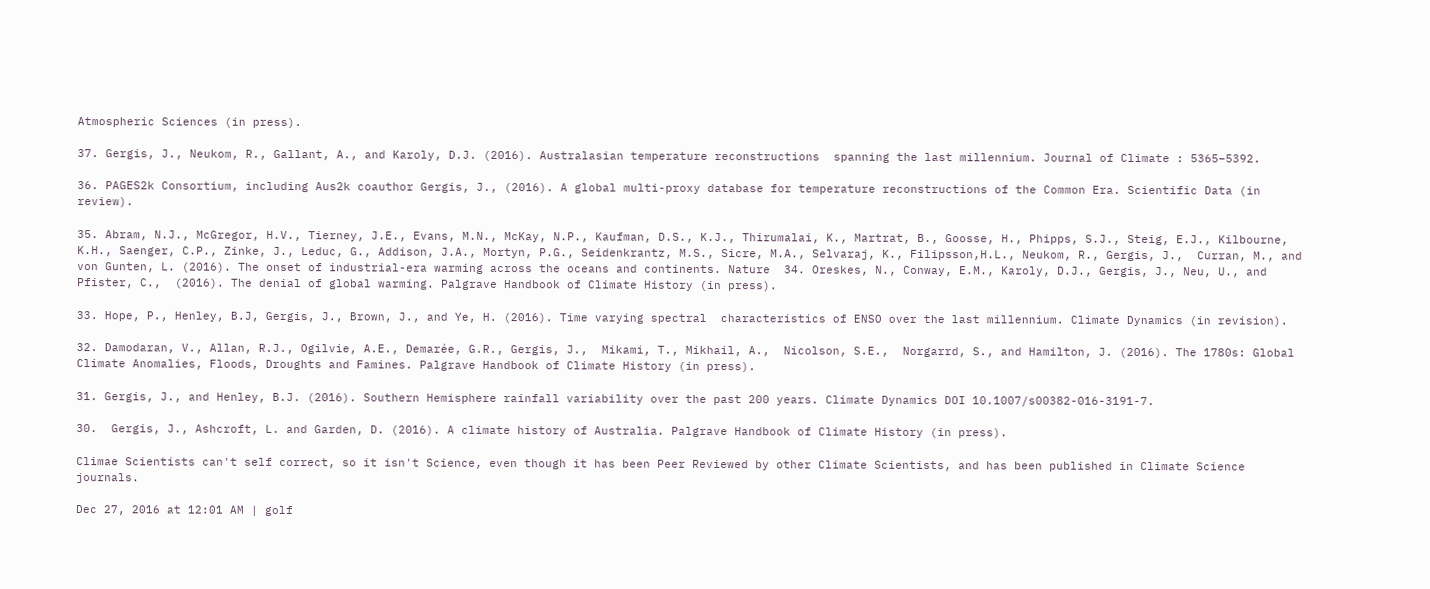Atmospheric Sciences (in press).

37. Gergis, J., Neukom, R., Gallant, A., and Karoly, D.J. (2016). Australasian temperature reconstructions  spanning the last millennium. Journal of Climate : 5365–5392.

36. PAGES2k Consortium, including Aus2k coauthor Gergis, J., (2016). A global multi-proxy database for temperature reconstructions of the Common Era. Scientific Data (in review).

35. Abram, N.J., McGregor, H.V., Tierney, J.E., Evans, M.N., McKay, N.P., Kaufman, D.S., K.J., Thirumalai, K., Martrat, B., Goosse, H., Phipps, S.J., Steig, E.J., Kilbourne, K.H., Saenger, C.P., Zinke, J., Leduc, G., Addison, J.A., Mortyn, P.G., Seidenkrantz, M.S., Sicre, M.A., Selvaraj, K., Filipsson,H.L., Neukom, R., Gergis, J.,  Curran, M., and von Gunten, L. (2016). The onset of industrial-era warming across the oceans and continents. Nature  34. Oreskes, N., Conway, E.M., Karoly, D.J., Gergis, J., Neu, U., and Pfister, C.,  (2016). The denial of global warming. Palgrave Handbook of Climate History (in press).

33. Hope, P., Henley, B.J, Gergis, J., Brown, J., and Ye, H. (2016). Time varying spectral  characteristics of ENSO over the last millennium. Climate Dynamics (in revision).

32. Damodaran, V., Allan, R.J., Ogilvie, A.E., Demarée, G.R., Gergis, J.,  Mikami, T., Mikhail, A.,  Nicolson, S.E.,  Norgarrd, S., and Hamilton, J. (2016). The 1780s: Global Climate Anomalies, Floods, Droughts and Famines. Palgrave Handbook of Climate History (in press).

31. Gergis, J., and Henley, B.J. (2016). Southern Hemisphere rainfall variability over the past 200 years. Climate Dynamics DOI 10.1007/s00382-016-3191-7.

30.  Gergis, J., Ashcroft, L. and Garden, D. (2016). A climate history of Australia. Palgrave Handbook of Climate History (in press).

Climae Scientists can't self correct, so it isn't Science, even though it has been Peer Reviewed by other Climate Scientists, and has been published in Climate Science journals.

Dec 27, 2016 at 12:01 AM | golf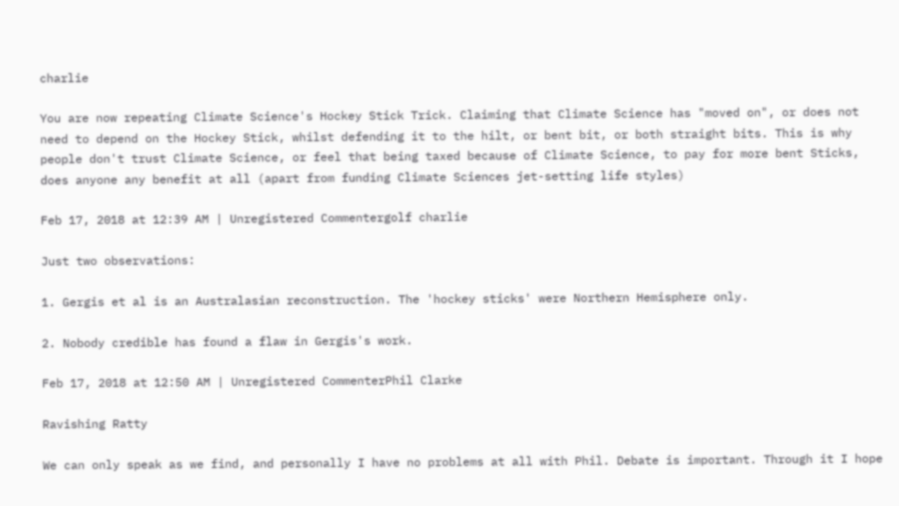charlie

You are now repeating Climate Science's Hockey Stick Trick. Claiming that Climate Science has "moved on", or does not need to depend on the Hockey Stick, whilst defending it to the hilt, or bent bit, or both straight bits. This is why people don't trust Climate Science, or feel that being taxed because of Climate Science, to pay for more bent Sticks, does anyone any benefit at all (apart from funding Climate Sciences jet-setting life styles)

Feb 17, 2018 at 12:39 AM | Unregistered Commentergolf charlie

Just two observations:

1. Gergis et al is an Australasian reconstruction. The 'hockey sticks' were Northern Hemisphere only.

2. Nobody credible has found a flaw in Gergis's work.

Feb 17, 2018 at 12:50 AM | Unregistered CommenterPhil Clarke

Ravishing Ratty

We can only speak as we find, and personally I have no problems at all with Phil. Debate is important. Through it I hope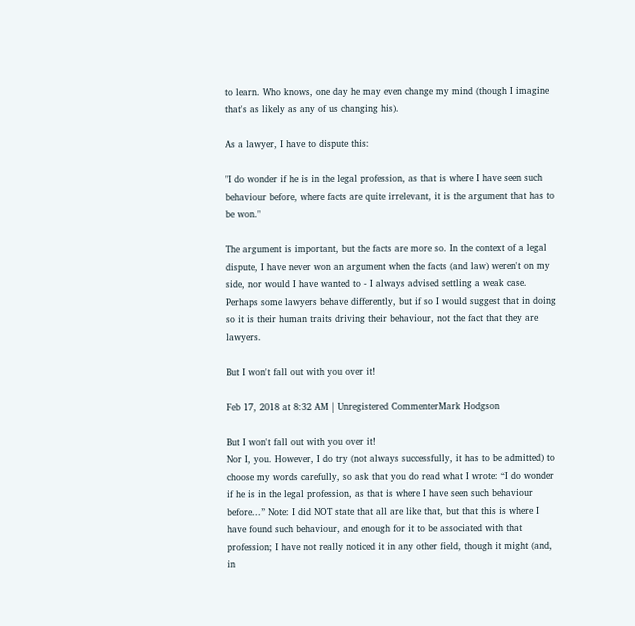to learn. Who knows, one day he may even change my mind (though I imagine that's as likely as any of us changing his).

As a lawyer, I have to dispute this:

"I do wonder if he is in the legal profession, as that is where I have seen such behaviour before, where facts are quite irrelevant, it is the argument that has to be won."

The argument is important, but the facts are more so. In the context of a legal dispute, I have never won an argument when the facts (and law) weren't on my side, nor would I have wanted to - I always advised settling a weak case. Perhaps some lawyers behave differently, but if so I would suggest that in doing so it is their human traits driving their behaviour, not the fact that they are lawyers.

But I won't fall out with you over it!

Feb 17, 2018 at 8:32 AM | Unregistered CommenterMark Hodgson

But I won't fall out with you over it!
Nor I, you. However, I do try (not always successfully, it has to be admitted) to choose my words carefully, so ask that you do read what I wrote: “I do wonder if he is in the legal profession, as that is where I have seen such behaviour before...” Note: I did NOT state that all are like that, but that this is where I have found such behaviour, and enough for it to be associated with that profession; I have not really noticed it in any other field, though it might (and, in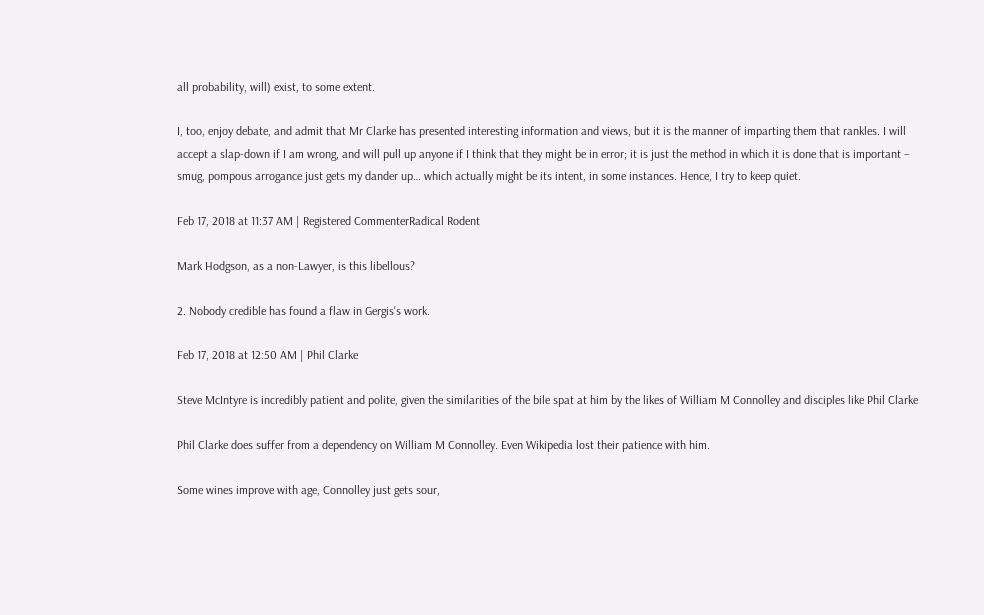all probability, will) exist, to some extent.

I, too, enjoy debate, and admit that Mr Clarke has presented interesting information and views, but it is the manner of imparting them that rankles. I will accept a slap-down if I am wrong, and will pull up anyone if I think that they might be in error; it is just the method in which it is done that is important – smug, pompous arrogance just gets my dander up… which actually might be its intent, in some instances. Hence, I try to keep quiet.

Feb 17, 2018 at 11:37 AM | Registered CommenterRadical Rodent

Mark Hodgson, as a non-Lawyer, is this libellous?

2. Nobody credible has found a flaw in Gergis's work.

Feb 17, 2018 at 12:50 AM | Phil Clarke

Steve McIntyre is incredibly patient and polite, given the similarities of the bile spat at him by the likes of William M Connolley and disciples like Phil Clarke

Phil Clarke does suffer from a dependency on William M Connolley. Even Wikipedia lost their patience with him.

Some wines improve with age, Connolley just gets sour,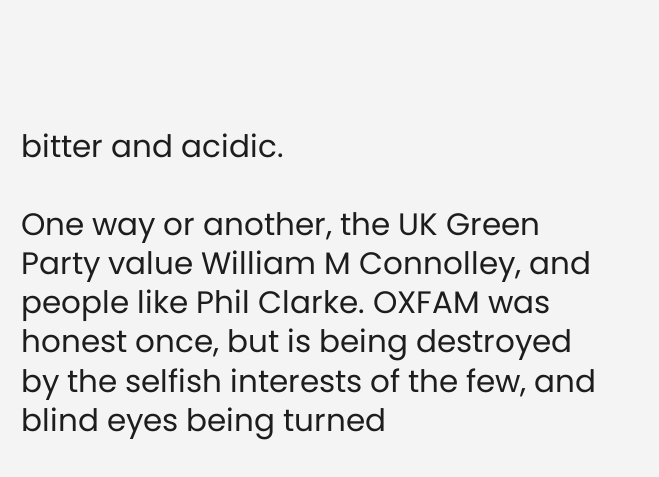bitter and acidic.

One way or another, the UK Green Party value William M Connolley, and people like Phil Clarke. OXFAM was honest once, but is being destroyed by the selfish interests of the few, and blind eyes being turned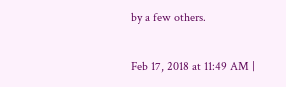by a few others.

Feb 17, 2018 at 11:49 AM |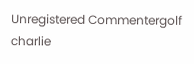Unregistered Commentergolf charlie